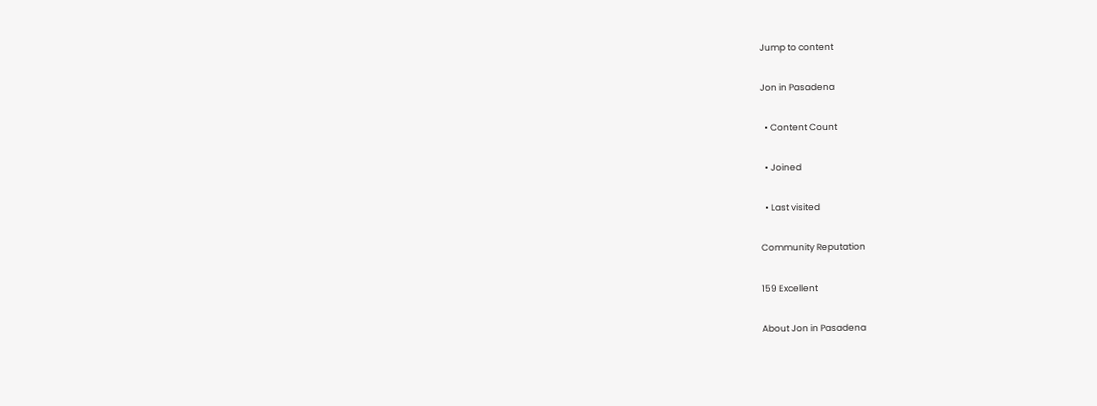Jump to content

Jon in Pasadena

  • Content Count

  • Joined

  • Last visited

Community Reputation

159 Excellent

About Jon in Pasadena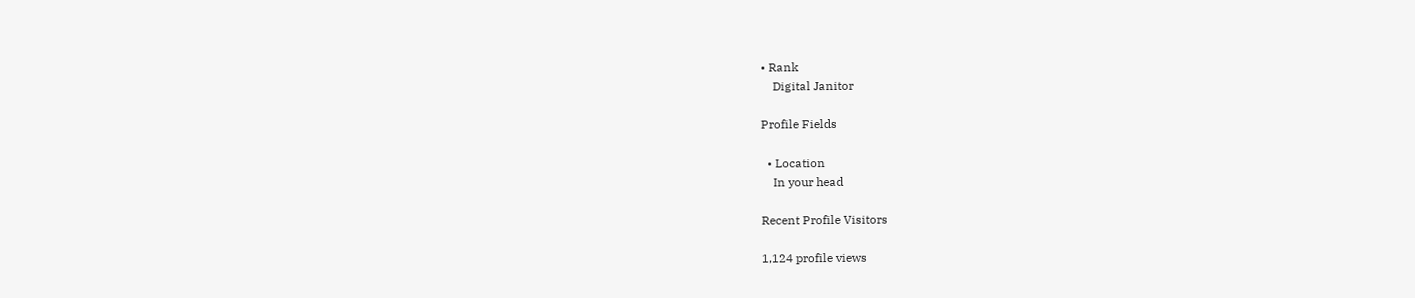• Rank
    Digital Janitor

Profile Fields

  • Location
    In your head

Recent Profile Visitors

1,124 profile views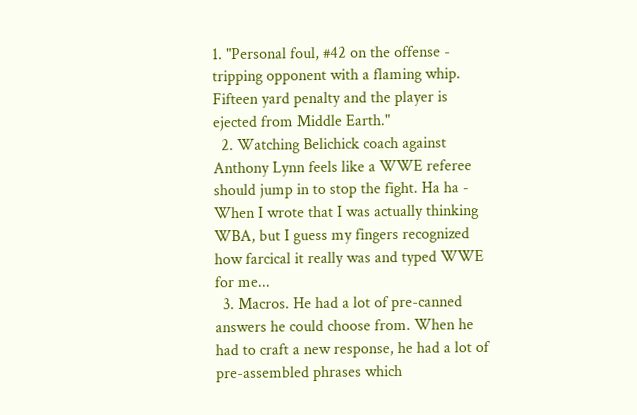1. "Personal foul, #42 on the offense - tripping opponent with a flaming whip. Fifteen yard penalty and the player is ejected from Middle Earth."
  2. Watching Belichick coach against Anthony Lynn feels like a WWE referee should jump in to stop the fight. Ha ha - When I wrote that I was actually thinking WBA, but I guess my fingers recognized how farcical it really was and typed WWE for me...
  3. Macros. He had a lot of pre-canned answers he could choose from. When he had to craft a new response, he had a lot of pre-assembled phrases which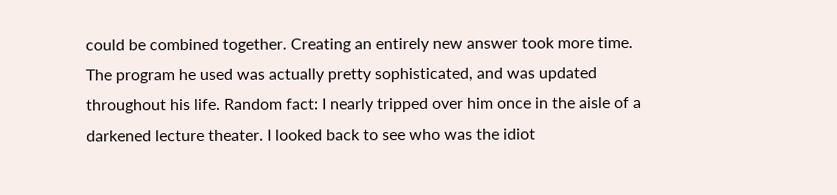could be combined together. Creating an entirely new answer took more time. The program he used was actually pretty sophisticated, and was updated throughout his life. Random fact: I nearly tripped over him once in the aisle of a darkened lecture theater. I looked back to see who was the idiot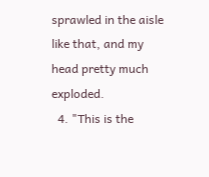sprawled in the aisle like that, and my head pretty much exploded.
  4. "This is the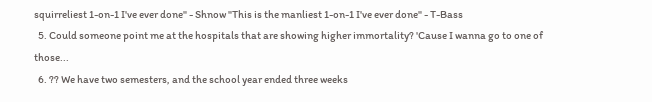squirreliest 1-on-1 I've ever done" - Shnow "This is the manliest 1-on-1 I've ever done" - T-Bass
  5. Could someone point me at the hospitals that are showing higher immortality? 'Cause I wanna go to one of those...
  6. ?? We have two semesters, and the school year ended three weeks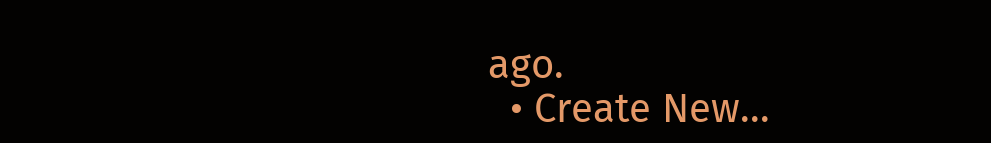ago.
  • Create New...